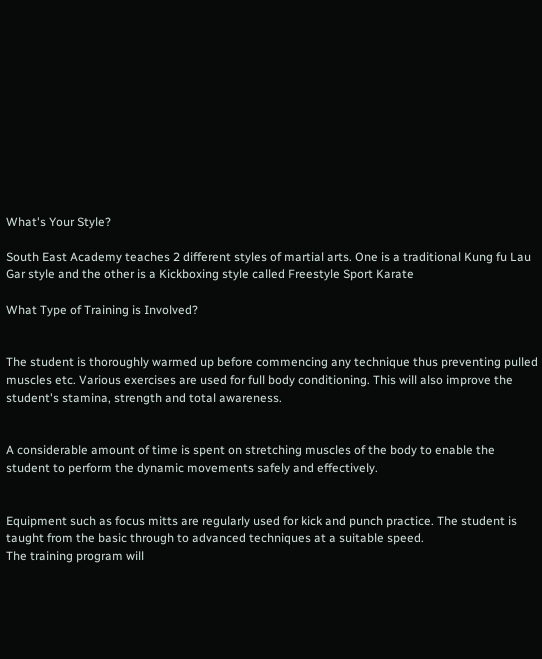What's Your Style?

South East Academy teaches 2 different styles of martial arts. One is a traditional Kung fu Lau Gar style and the other is a Kickboxing style called Freestyle Sport Karate

What Type of Training is Involved?


The student is thoroughly warmed up before commencing any technique thus preventing pulled muscles etc. Various exercises are used for full body conditioning. This will also improve the student's stamina, strength and total awareness.


A considerable amount of time is spent on stretching muscles of the body to enable the student to perform the dynamic movements safely and effectively.


Equipment such as focus mitts are regularly used for kick and punch practice. The student is taught from the basic through to advanced techniques at a suitable speed.
The training program will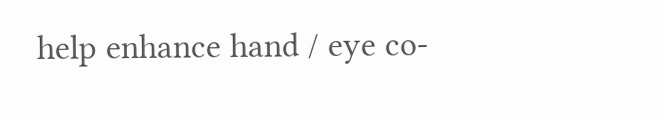help enhance hand / eye co-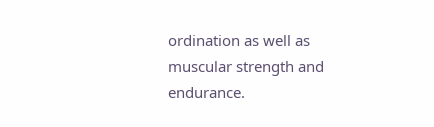ordination as well as muscular strength and endurance.